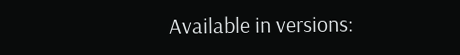Available in versions: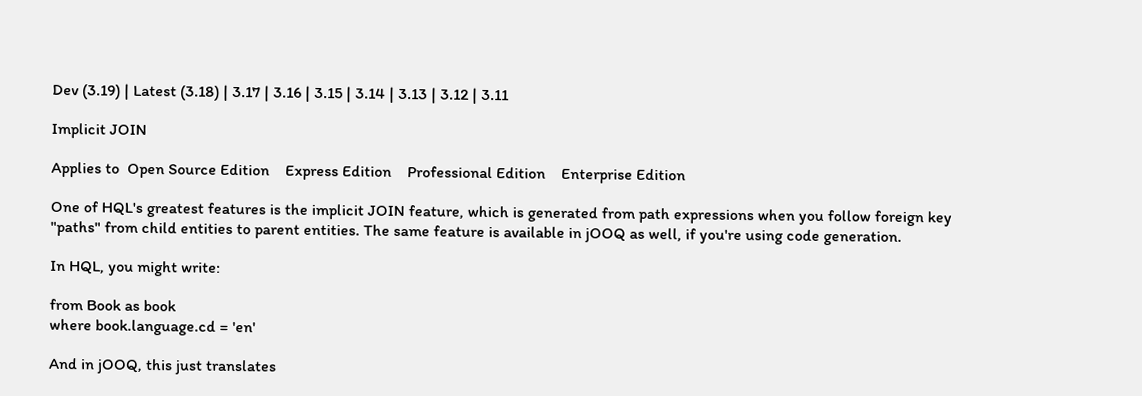Dev (3.19) | Latest (3.18) | 3.17 | 3.16 | 3.15 | 3.14 | 3.13 | 3.12 | 3.11

Implicit JOIN

Applies to  Open Source Edition    Express Edition    Professional Edition    Enterprise Edition

One of HQL's greatest features is the implicit JOIN feature, which is generated from path expressions when you follow foreign key "paths" from child entities to parent entities. The same feature is available in jOOQ as well, if you're using code generation.

In HQL, you might write:

from Book as book
where book.language.cd = 'en'

And in jOOQ, this just translates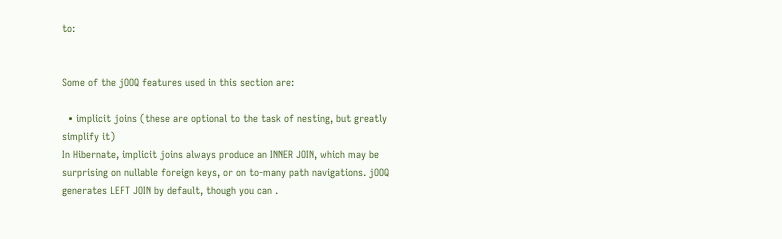to:


Some of the jOOQ features used in this section are:

  • implicit joins (these are optional to the task of nesting, but greatly simplify it)
In Hibernate, implicit joins always produce an INNER JOIN, which may be surprising on nullable foreign keys, or on to-many path navigations. jOOQ generates LEFT JOIN by default, though you can .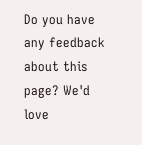Do you have any feedback about this page? We'd love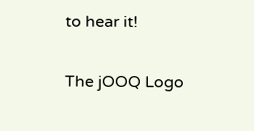to hear it!

The jOOQ Logo